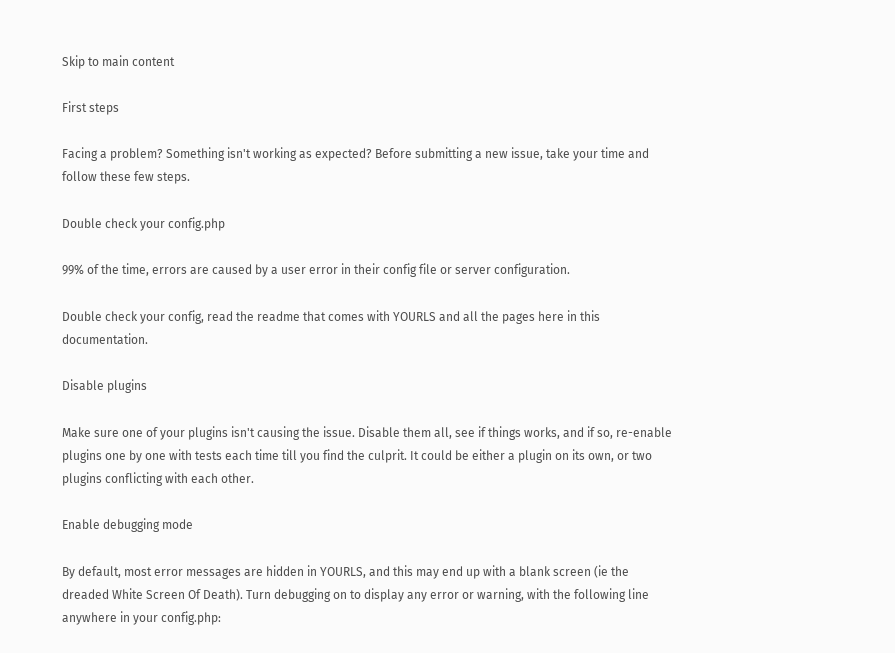Skip to main content

First steps

Facing a problem? Something isn't working as expected? Before submitting a new issue, take your time and follow these few steps.

Double check your config.php

99% of the time, errors are caused by a user error in their config file or server configuration.

Double check your config, read the readme that comes with YOURLS and all the pages here in this documentation.

Disable plugins

Make sure one of your plugins isn't causing the issue. Disable them all, see if things works, and if so, re-enable plugins one by one with tests each time till you find the culprit. It could be either a plugin on its own, or two plugins conflicting with each other.

Enable debugging mode

By default, most error messages are hidden in YOURLS, and this may end up with a blank screen (ie the dreaded White Screen Of Death). Turn debugging on to display any error or warning, with the following line anywhere in your config.php: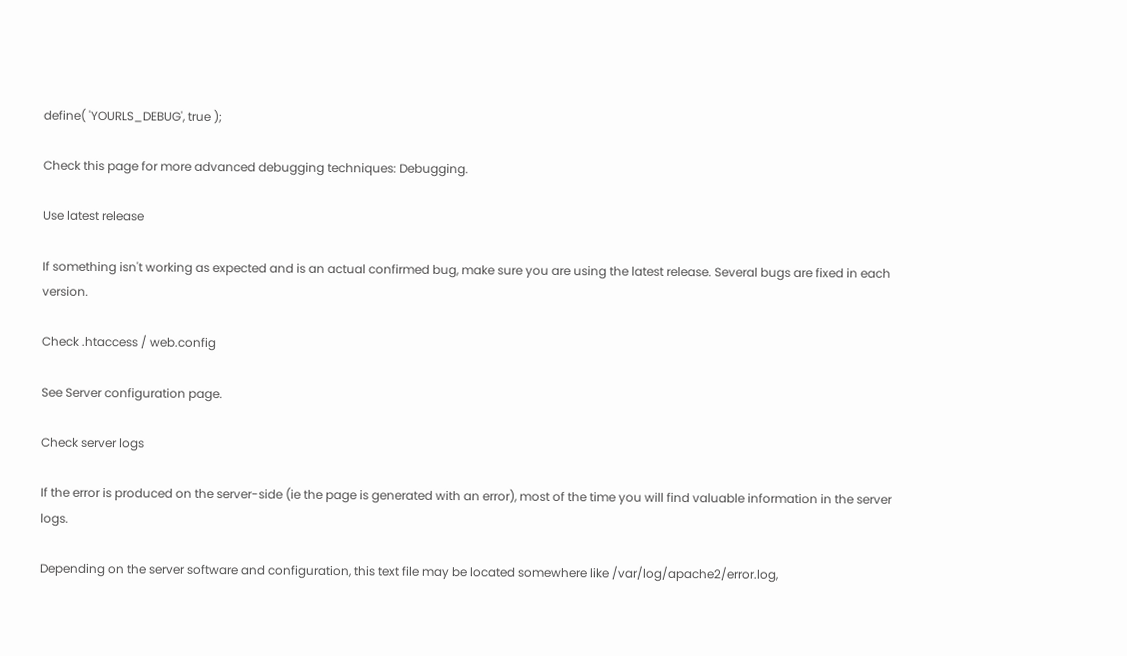define( 'YOURLS_DEBUG', true );

Check this page for more advanced debugging techniques: Debugging.

Use latest release

If something isn't working as expected and is an actual confirmed bug, make sure you are using the latest release. Several bugs are fixed in each version.

Check .htaccess / web.config

See Server configuration page.

Check server logs

If the error is produced on the server-side (ie the page is generated with an error), most of the time you will find valuable information in the server logs.

Depending on the server software and configuration, this text file may be located somewhere like /var/log/apache2/error.log,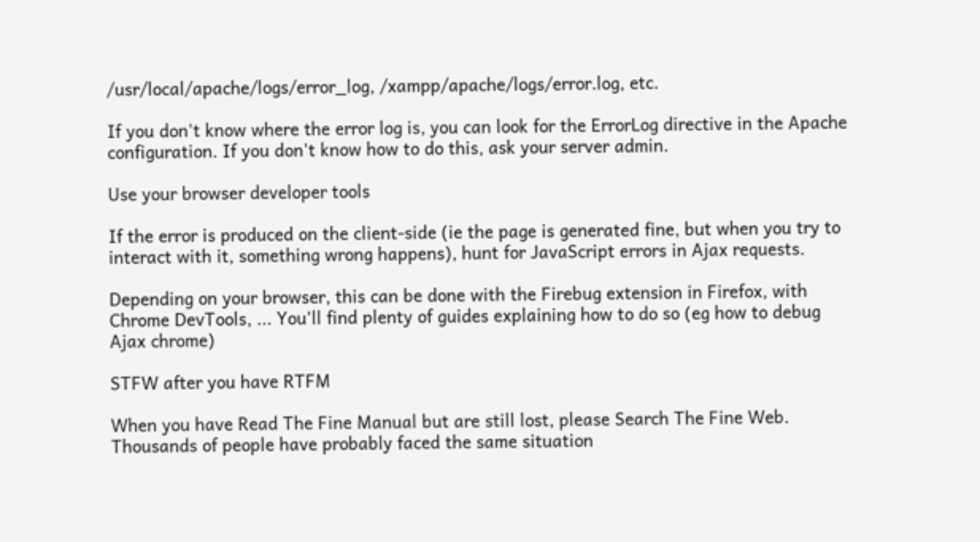/usr/local/apache/logs/error_log, /xampp/apache/logs/error.log, etc.

If you don't know where the error log is, you can look for the ErrorLog directive in the Apache configuration. If you don't know how to do this, ask your server admin.

Use your browser developer tools

If the error is produced on the client-side (ie the page is generated fine, but when you try to interact with it, something wrong happens), hunt for JavaScript errors in Ajax requests.

Depending on your browser, this can be done with the Firebug extension in Firefox, with Chrome DevTools, ... You'll find plenty of guides explaining how to do so (eg how to debug Ajax chrome)

STFW after you have RTFM

When you have Read The Fine Manual but are still lost, please Search The Fine Web. Thousands of people have probably faced the same situation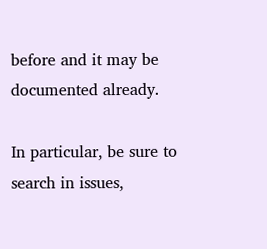before and it may be documented already.

In particular, be sure to search in issues,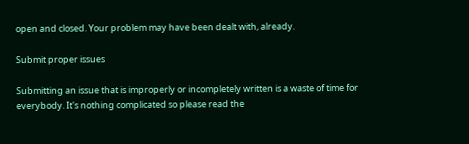open and closed. Your problem may have been dealt with, already.

Submit proper issues

Submitting an issue that is improperly or incompletely written is a waste of time for everybody. It's nothing complicated so please read the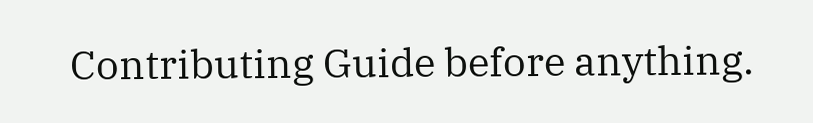Contributing Guide before anything.